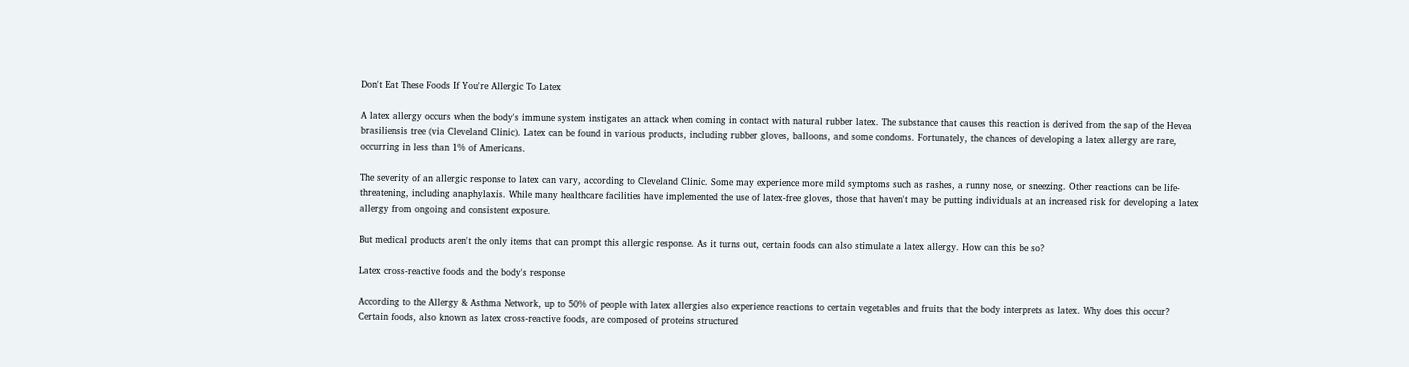Don't Eat These Foods If You're Allergic To Latex

A latex allergy occurs when the body's immune system instigates an attack when coming in contact with natural rubber latex. The substance that causes this reaction is derived from the sap of the Hevea brasiliensis tree (via Cleveland Clinic). Latex can be found in various products, including rubber gloves, balloons, and some condoms. Fortunately, the chances of developing a latex allergy are rare, occurring in less than 1% of Americans.

The severity of an allergic response to latex can vary, according to Cleveland Clinic. Some may experience more mild symptoms such as rashes, a runny nose, or sneezing. Other reactions can be life-threatening, including anaphylaxis. While many healthcare facilities have implemented the use of latex-free gloves, those that haven't may be putting individuals at an increased risk for developing a latex allergy from ongoing and consistent exposure.

But medical products aren't the only items that can prompt this allergic response. As it turns out, certain foods can also stimulate a latex allergy. How can this be so?

Latex cross-reactive foods and the body's response

According to the Allergy & Asthma Network, up to 50% of people with latex allergies also experience reactions to certain vegetables and fruits that the body interprets as latex. Why does this occur? Certain foods, also known as latex cross-reactive foods, are composed of proteins structured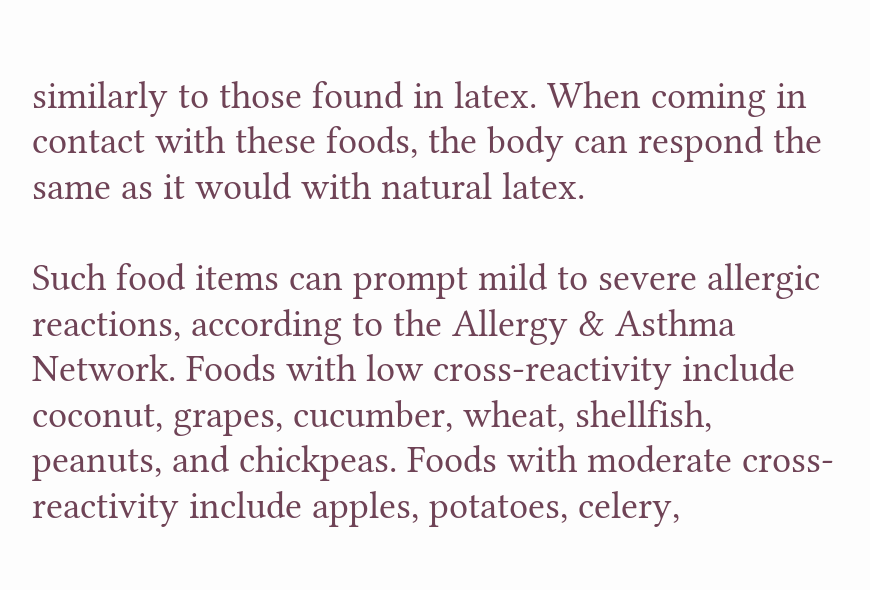similarly to those found in latex. When coming in contact with these foods, the body can respond the same as it would with natural latex.

Such food items can prompt mild to severe allergic reactions, according to the Allergy & Asthma Network. Foods with low cross-reactivity include coconut, grapes, cucumber, wheat, shellfish, peanuts, and chickpeas. Foods with moderate cross-reactivity include apples, potatoes, celery,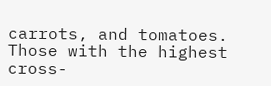carrots, and tomatoes. Those with the highest cross-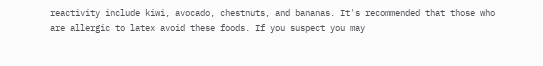reactivity include kiwi, avocado, chestnuts, and bananas. It's recommended that those who are allergic to latex avoid these foods. If you suspect you may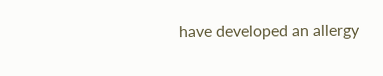have developed an allergy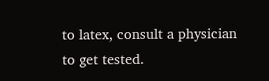to latex, consult a physician to get tested.